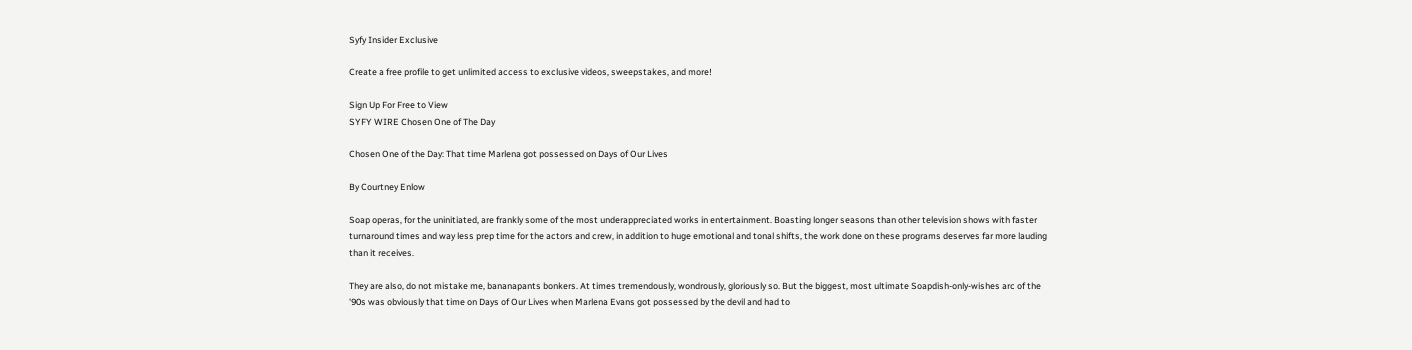Syfy Insider Exclusive

Create a free profile to get unlimited access to exclusive videos, sweepstakes, and more!

Sign Up For Free to View
SYFY WIRE Chosen One of The Day

Chosen One of the Day: That time Marlena got possessed on Days of Our Lives

By Courtney Enlow

Soap operas, for the uninitiated, are frankly some of the most underappreciated works in entertainment. Boasting longer seasons than other television shows with faster turnaround times and way less prep time for the actors and crew, in addition to huge emotional and tonal shifts, the work done on these programs deserves far more lauding than it receives.

They are also, do not mistake me, bananapants bonkers. At times tremendously, wondrously, gloriously so. But the biggest, most ultimate Soapdish-only-wishes arc of the '90s was obviously that time on Days of Our Lives when Marlena Evans got possessed by the devil and had to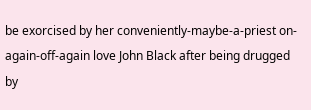be exorcised by her conveniently-maybe-a-priest on-again-off-again love John Black after being drugged by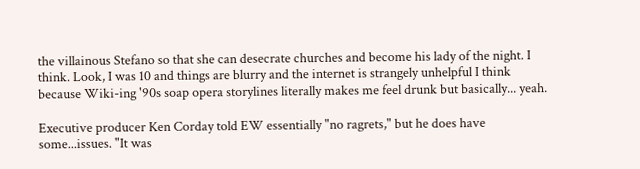the villainous Stefano so that she can desecrate churches and become his lady of the night. I think. Look, I was 10 and things are blurry and the internet is strangely unhelpful I think because Wiki-ing '90s soap opera storylines literally makes me feel drunk but basically... yeah.

Executive producer Ken Corday told EW essentially "no ragrets," but he does have some...issues. "It was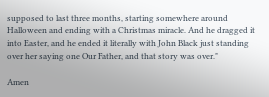supposed to last three months, starting somewhere around Halloween and ending with a Christmas miracle. And he dragged it into Easter, and he ended it literally with John Black just standing over her saying one Our Father, and that story was over."

Amen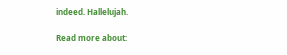indeed. Hallelujah.

Read more about: